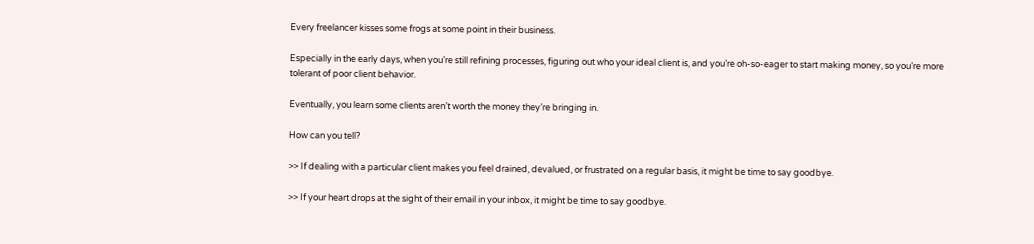Every freelancer kisses some frogs at some point in their business.

Especially in the early days, when you’re still refining processes, figuring out who your ideal client is, and you’re oh-so-eager to start making money, so you’re more tolerant of poor client behavior.

Eventually, you learn some clients aren’t worth the money they’re bringing in.

How can you tell?

>> If dealing with a particular client makes you feel drained, devalued, or frustrated on a regular basis, it might be time to say goodbye.

>> If your heart drops at the sight of their email in your inbox, it might be time to say goodbye.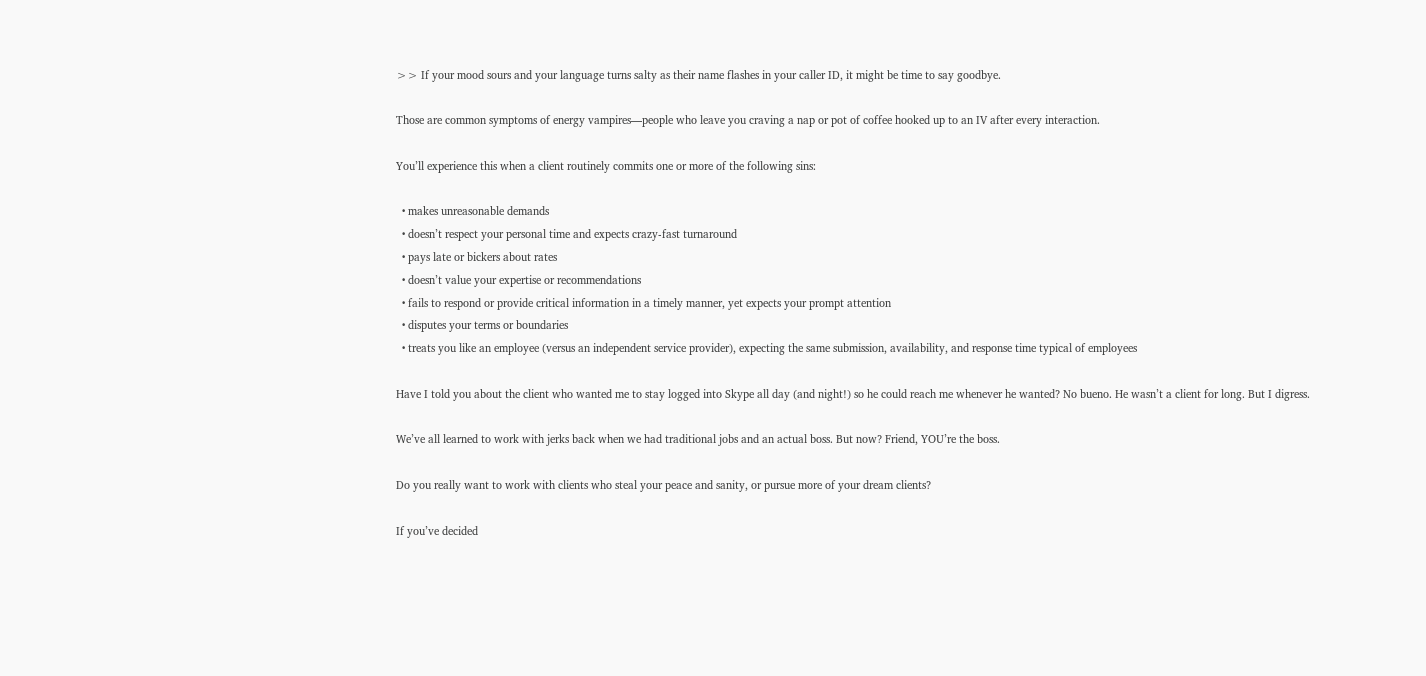>> If your mood sours and your language turns salty as their name flashes in your caller ID, it might be time to say goodbye.

Those are common symptoms of energy vampires—people who leave you craving a nap or pot of coffee hooked up to an IV after every interaction.

You’ll experience this when a client routinely commits one or more of the following sins:

  • makes unreasonable demands
  • doesn’t respect your personal time and expects crazy-fast turnaround
  • pays late or bickers about rates
  • doesn’t value your expertise or recommendations
  • fails to respond or provide critical information in a timely manner, yet expects your prompt attention
  • disputes your terms or boundaries
  • treats you like an employee (versus an independent service provider), expecting the same submission, availability, and response time typical of employees

Have I told you about the client who wanted me to stay logged into Skype all day (and night!) so he could reach me whenever he wanted? No bueno. He wasn’t a client for long. But I digress.

We’ve all learned to work with jerks back when we had traditional jobs and an actual boss. But now? Friend, YOU’re the boss.

Do you really want to work with clients who steal your peace and sanity, or pursue more of your dream clients?

If you’ve decided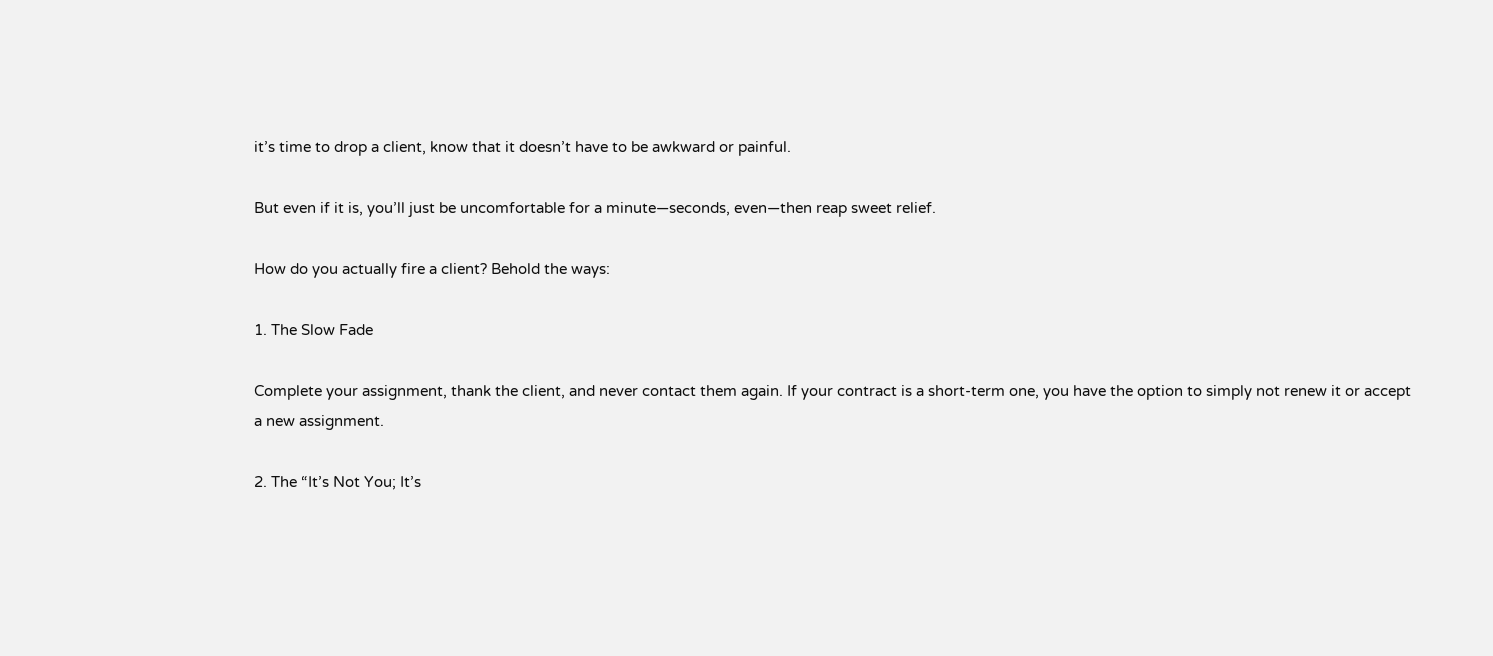it’s time to drop a client, know that it doesn’t have to be awkward or painful.

But even if it is, you’ll just be uncomfortable for a minute—seconds, even—then reap sweet relief.

How do you actually fire a client? Behold the ways:

1. The Slow Fade

Complete your assignment, thank the client, and never contact them again. If your contract is a short-term one, you have the option to simply not renew it or accept a new assignment.

2. The “It’s Not You; It’s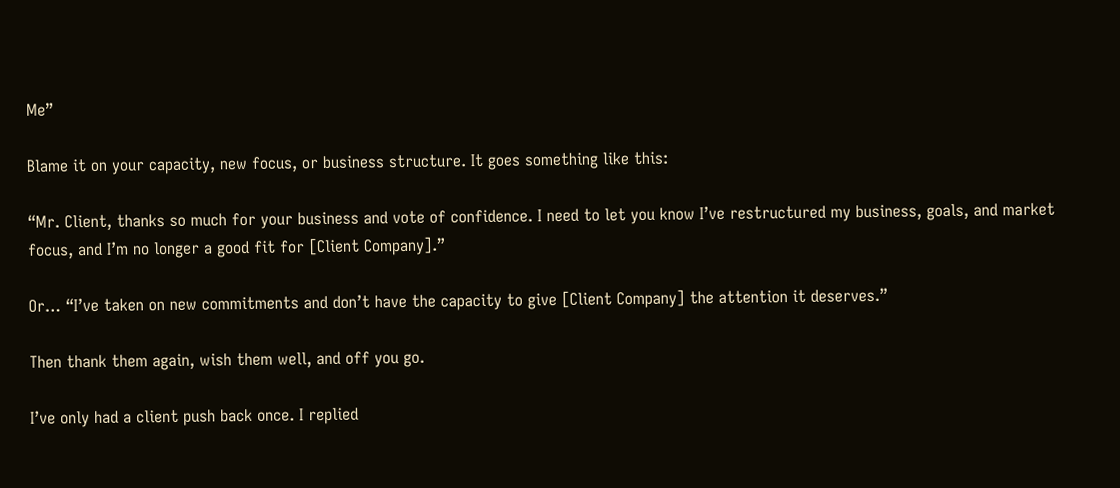Me”

Blame it on your capacity, new focus, or business structure. It goes something like this:

“Mr. Client, thanks so much for your business and vote of confidence. I need to let you know I’ve restructured my business, goals, and market focus, and I’m no longer a good fit for [Client Company].”

Or… “I’ve taken on new commitments and don’t have the capacity to give [Client Company] the attention it deserves.”

Then thank them again, wish them well, and off you go.

I’ve only had a client push back once. I replied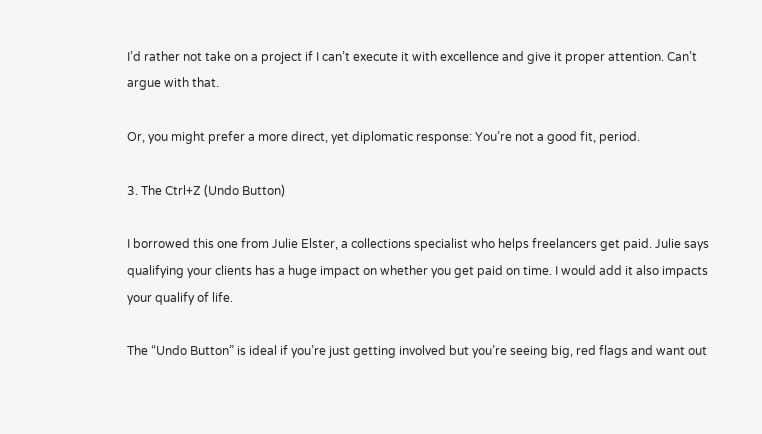I’d rather not take on a project if I can’t execute it with excellence and give it proper attention. Can’t argue with that.

Or, you might prefer a more direct, yet diplomatic response: You’re not a good fit, period.

3. The Ctrl+Z (Undo Button)

I borrowed this one from Julie Elster, a collections specialist who helps freelancers get paid. Julie says qualifying your clients has a huge impact on whether you get paid on time. I would add it also impacts your qualify of life.

The “Undo Button” is ideal if you’re just getting involved but you’re seeing big, red flags and want out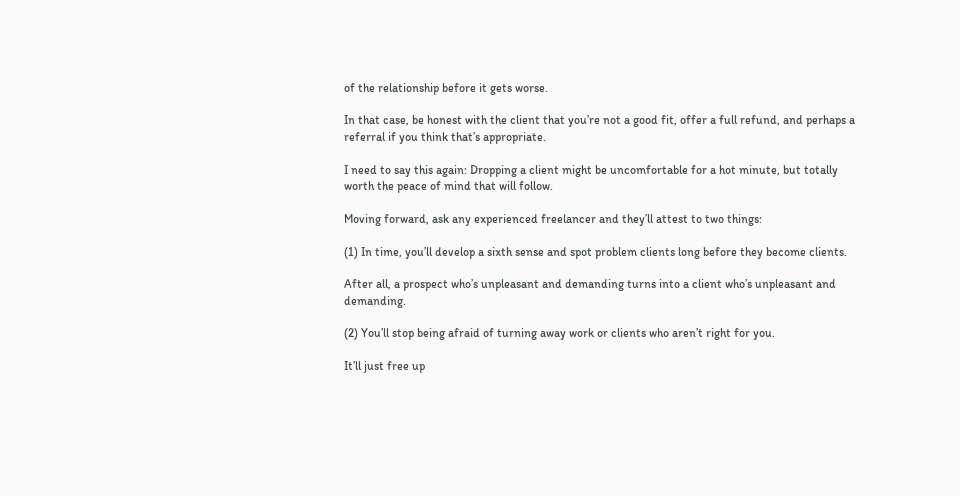of the relationship before it gets worse.

In that case, be honest with the client that you’re not a good fit, offer a full refund, and perhaps a referral if you think that’s appropriate.

I need to say this again: Dropping a client might be uncomfortable for a hot minute, but totally worth the peace of mind that will follow.

Moving forward, ask any experienced freelancer and they’ll attest to two things:

(1) In time, you’ll develop a sixth sense and spot problem clients long before they become clients.

After all, a prospect who’s unpleasant and demanding turns into a client who’s unpleasant and demanding.

(2) You’ll stop being afraid of turning away work or clients who aren’t right for you.

It’ll just free up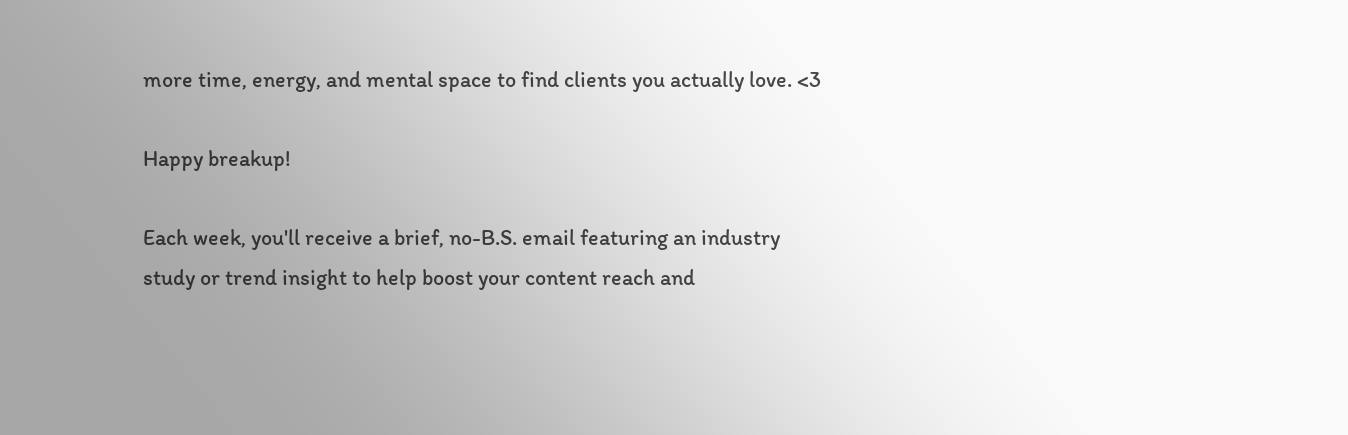more time, energy, and mental space to find clients you actually love. <3

Happy breakup!

Each week, you'll receive a brief, no-B.S. email featuring an industry study or trend insight to help boost your content reach and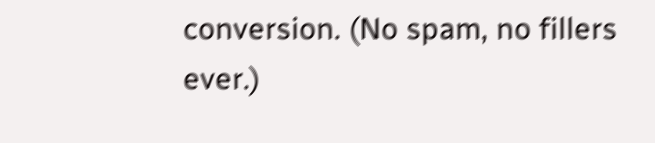conversion. (No spam, no fillers  ever.)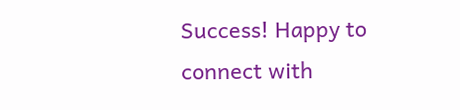Success! Happy to connect with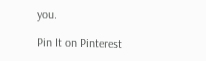you.

Pin It on Pinterest